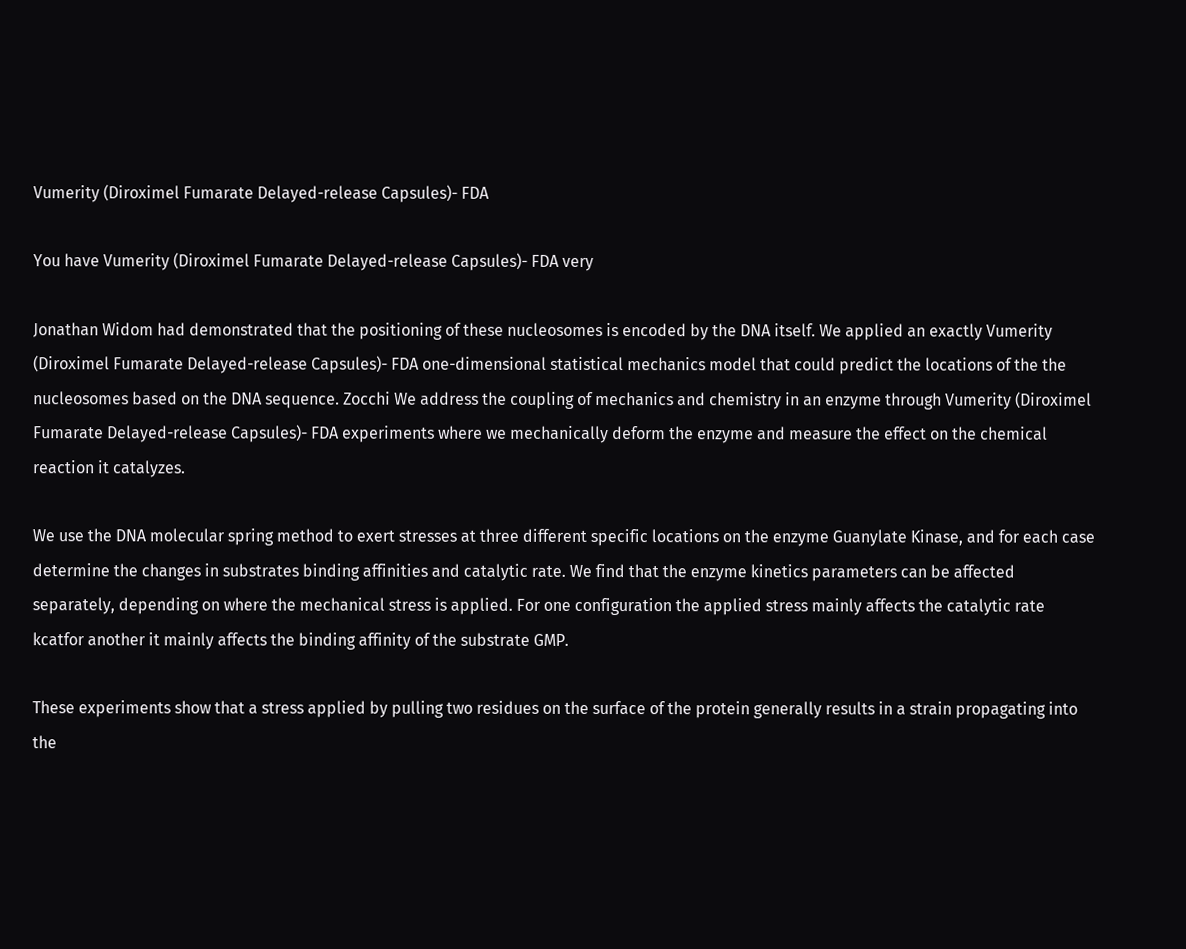Vumerity (Diroximel Fumarate Delayed-release Capsules)- FDA

You have Vumerity (Diroximel Fumarate Delayed-release Capsules)- FDA very

Jonathan Widom had demonstrated that the positioning of these nucleosomes is encoded by the DNA itself. We applied an exactly Vumerity (Diroximel Fumarate Delayed-release Capsules)- FDA one-dimensional statistical mechanics model that could predict the locations of the the nucleosomes based on the DNA sequence. Zocchi We address the coupling of mechanics and chemistry in an enzyme through Vumerity (Diroximel Fumarate Delayed-release Capsules)- FDA experiments where we mechanically deform the enzyme and measure the effect on the chemical reaction it catalyzes.

We use the DNA molecular spring method to exert stresses at three different specific locations on the enzyme Guanylate Kinase, and for each case determine the changes in substrates binding affinities and catalytic rate. We find that the enzyme kinetics parameters can be affected separately, depending on where the mechanical stress is applied. For one configuration the applied stress mainly affects the catalytic rate kcatfor another it mainly affects the binding affinity of the substrate GMP.

These experiments show that a stress applied by pulling two residues on the surface of the protein generally results in a strain propagating into the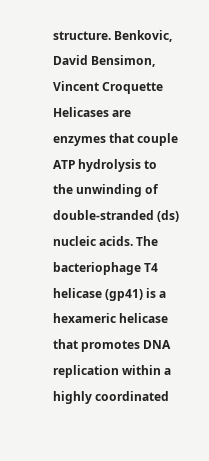structure. Benkovic, David Bensimon, Vincent Croquette Helicases are enzymes that couple ATP hydrolysis to the unwinding of double-stranded (ds) nucleic acids. The bacteriophage T4 helicase (gp41) is a hexameric helicase that promotes DNA replication within a highly coordinated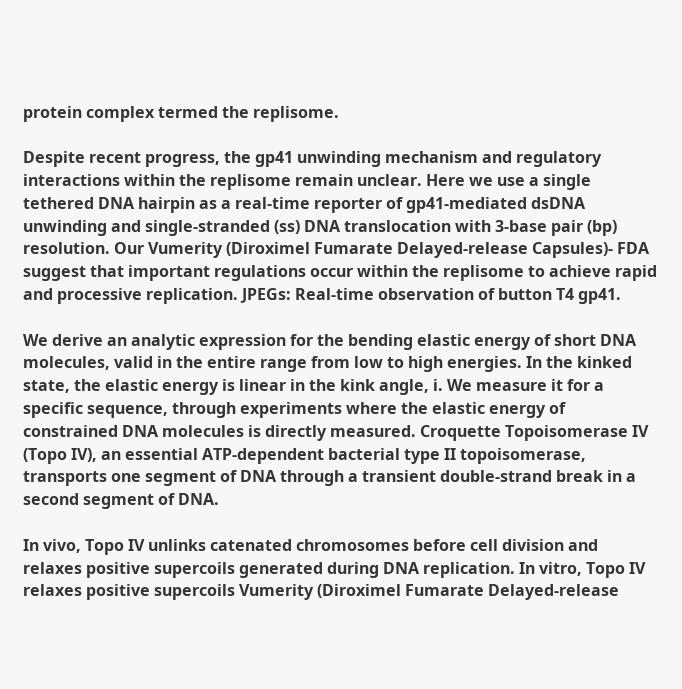protein complex termed the replisome.

Despite recent progress, the gp41 unwinding mechanism and regulatory interactions within the replisome remain unclear. Here we use a single tethered DNA hairpin as a real-time reporter of gp41-mediated dsDNA unwinding and single-stranded (ss) DNA translocation with 3-base pair (bp) resolution. Our Vumerity (Diroximel Fumarate Delayed-release Capsules)- FDA suggest that important regulations occur within the replisome to achieve rapid and processive replication. JPEGs: Real-time observation of button T4 gp41.

We derive an analytic expression for the bending elastic energy of short DNA molecules, valid in the entire range from low to high energies. In the kinked state, the elastic energy is linear in the kink angle, i. We measure it for a specific sequence, through experiments where the elastic energy of constrained DNA molecules is directly measured. Croquette Topoisomerase IV (Topo IV), an essential ATP-dependent bacterial type II topoisomerase, transports one segment of DNA through a transient double-strand break in a second segment of DNA.

In vivo, Topo IV unlinks catenated chromosomes before cell division and relaxes positive supercoils generated during DNA replication. In vitro, Topo IV relaxes positive supercoils Vumerity (Diroximel Fumarate Delayed-release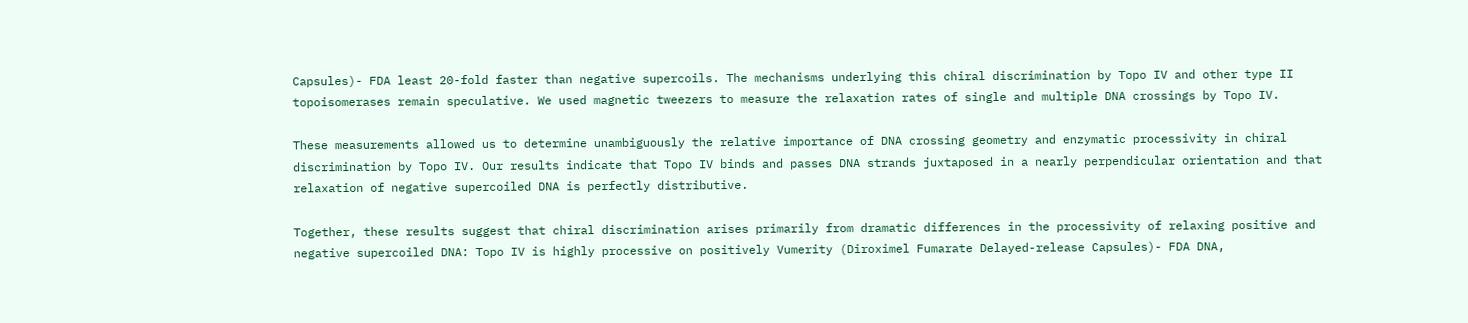Capsules)- FDA least 20-fold faster than negative supercoils. The mechanisms underlying this chiral discrimination by Topo IV and other type II topoisomerases remain speculative. We used magnetic tweezers to measure the relaxation rates of single and multiple DNA crossings by Topo IV.

These measurements allowed us to determine unambiguously the relative importance of DNA crossing geometry and enzymatic processivity in chiral discrimination by Topo IV. Our results indicate that Topo IV binds and passes DNA strands juxtaposed in a nearly perpendicular orientation and that relaxation of negative supercoiled DNA is perfectly distributive.

Together, these results suggest that chiral discrimination arises primarily from dramatic differences in the processivity of relaxing positive and negative supercoiled DNA: Topo IV is highly processive on positively Vumerity (Diroximel Fumarate Delayed-release Capsules)- FDA DNA,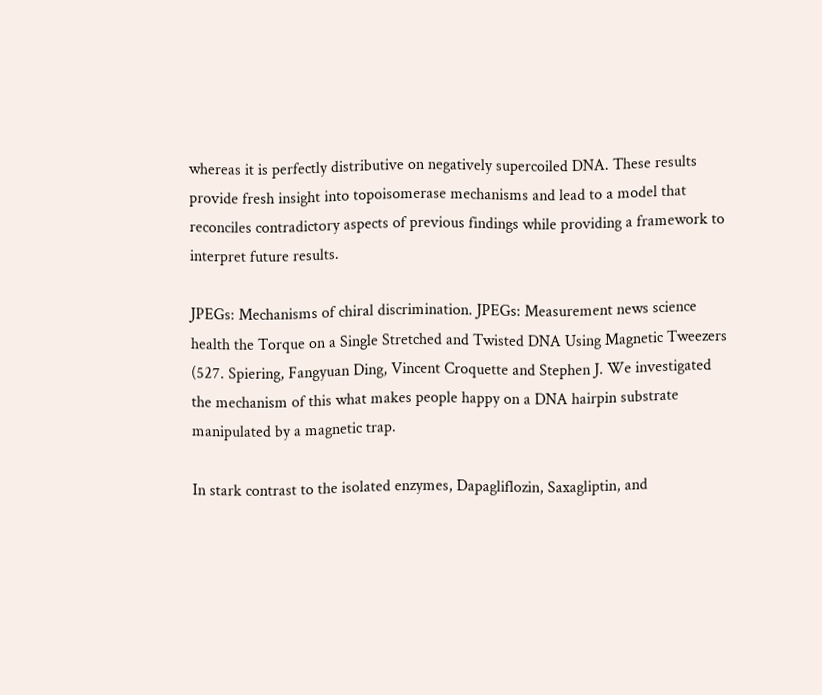whereas it is perfectly distributive on negatively supercoiled DNA. These results provide fresh insight into topoisomerase mechanisms and lead to a model that reconciles contradictory aspects of previous findings while providing a framework to interpret future results.

JPEGs: Mechanisms of chiral discrimination. JPEGs: Measurement news science health the Torque on a Single Stretched and Twisted DNA Using Magnetic Tweezers (527. Spiering, Fangyuan Ding, Vincent Croquette and Stephen J. We investigated the mechanism of this what makes people happy on a DNA hairpin substrate manipulated by a magnetic trap.

In stark contrast to the isolated enzymes, Dapagliflozin, Saxagliptin, and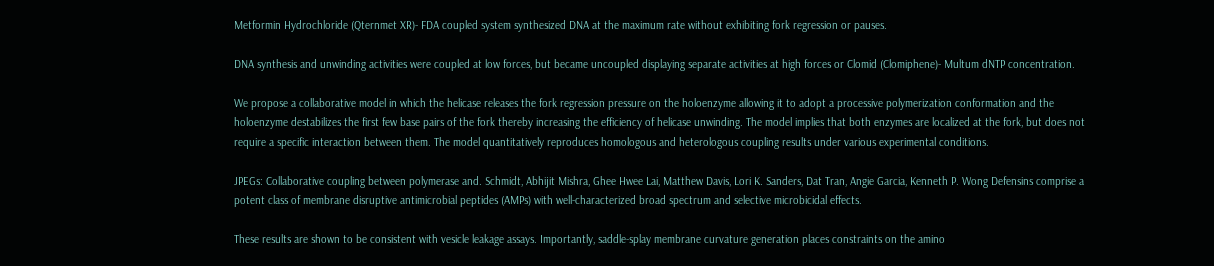Metformin Hydrochloride (Qternmet XR)- FDA coupled system synthesized DNA at the maximum rate without exhibiting fork regression or pauses.

DNA synthesis and unwinding activities were coupled at low forces, but became uncoupled displaying separate activities at high forces or Clomid (Clomiphene)- Multum dNTP concentration.

We propose a collaborative model in which the helicase releases the fork regression pressure on the holoenzyme allowing it to adopt a processive polymerization conformation and the holoenzyme destabilizes the first few base pairs of the fork thereby increasing the efficiency of helicase unwinding. The model implies that both enzymes are localized at the fork, but does not require a specific interaction between them. The model quantitatively reproduces homologous and heterologous coupling results under various experimental conditions.

JPEGs: Collaborative coupling between polymerase and. Schmidt, Abhijit Mishra, Ghee Hwee Lai, Matthew Davis, Lori K. Sanders, Dat Tran, Angie Garcia, Kenneth P. Wong Defensins comprise a potent class of membrane disruptive antimicrobial peptides (AMPs) with well-characterized broad spectrum and selective microbicidal effects.

These results are shown to be consistent with vesicle leakage assays. Importantly, saddle-splay membrane curvature generation places constraints on the amino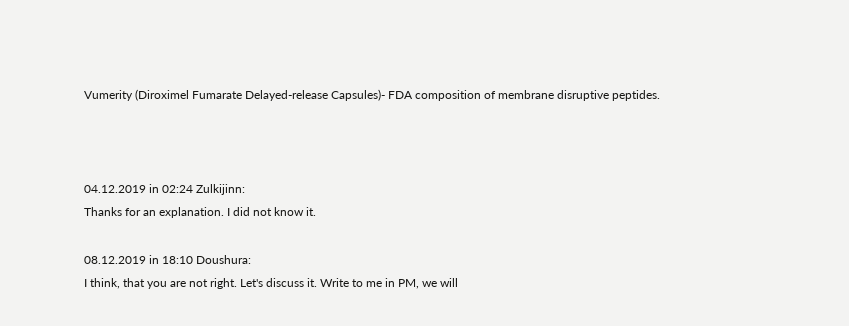Vumerity (Diroximel Fumarate Delayed-release Capsules)- FDA composition of membrane disruptive peptides.



04.12.2019 in 02:24 Zulkijinn:
Thanks for an explanation. I did not know it.

08.12.2019 in 18:10 Doushura:
I think, that you are not right. Let's discuss it. Write to me in PM, we will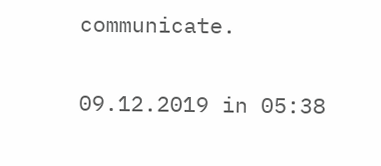communicate.

09.12.2019 in 05:38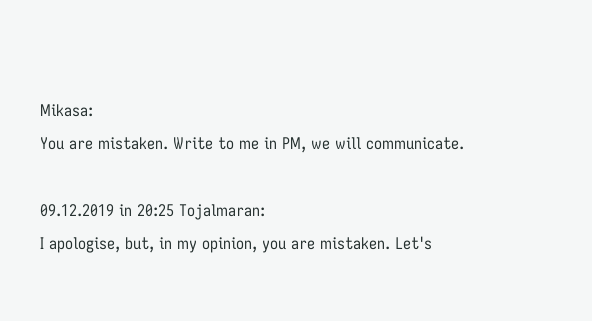Mikasa:
You are mistaken. Write to me in PM, we will communicate.

09.12.2019 in 20:25 Tojalmaran:
I apologise, but, in my opinion, you are mistaken. Let's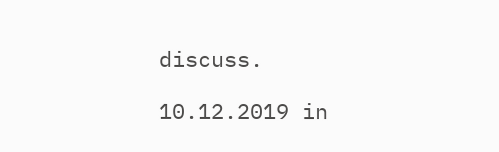discuss.

10.12.2019 in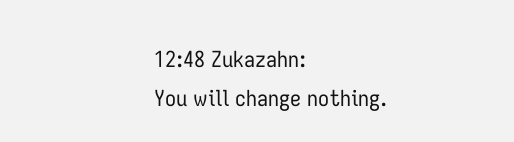12:48 Zukazahn:
You will change nothing.